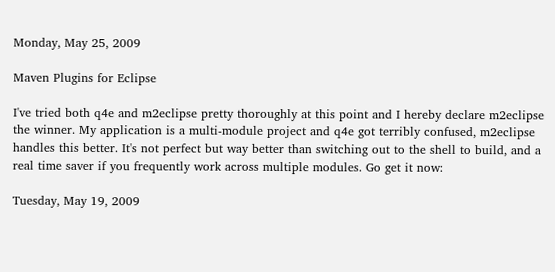Monday, May 25, 2009

Maven Plugins for Eclipse

I've tried both q4e and m2eclipse pretty thoroughly at this point and I hereby declare m2eclipse the winner. My application is a multi-module project and q4e got terribly confused, m2eclipse handles this better. It's not perfect but way better than switching out to the shell to build, and a real time saver if you frequently work across multiple modules. Go get it now:

Tuesday, May 19, 2009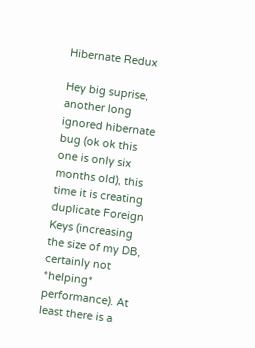Hibernate Redux

Hey big suprise, another long ignored hibernate bug (ok ok this one is only six months old), this time it is creating duplicate Foreign Keys (increasing the size of my DB, certainly not *helping* performance). At least there is a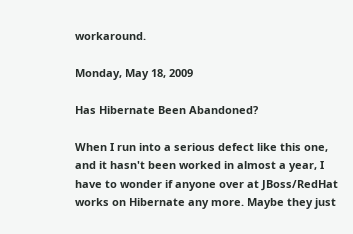workaround.

Monday, May 18, 2009

Has Hibernate Been Abandoned?

When I run into a serious defect like this one, and it hasn't been worked in almost a year, I have to wonder if anyone over at JBoss/RedHat works on Hibernate any more. Maybe they just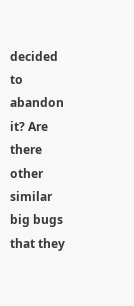decided to abandon it? Are there other similar big bugs that they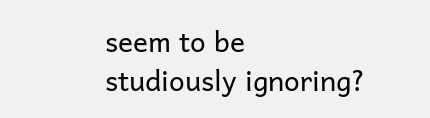seem to be studiously ignoring?